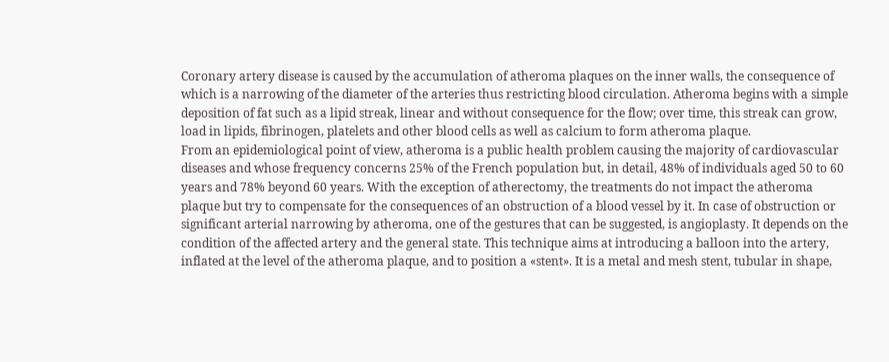Coronary artery disease is caused by the accumulation of atheroma plaques on the inner walls, the consequence of which is a narrowing of the diameter of the arteries thus restricting blood circulation. Atheroma begins with a simple deposition of fat such as a lipid streak, linear and without consequence for the flow; over time, this streak can grow, load in lipids, fibrinogen, platelets and other blood cells as well as calcium to form atheroma plaque.
From an epidemiological point of view, atheroma is a public health problem causing the majority of cardiovascular diseases and whose frequency concerns 25% of the French population but, in detail, 48% of individuals aged 50 to 60 years and 78% beyond 60 years. With the exception of atherectomy, the treatments do not impact the atheroma plaque but try to compensate for the consequences of an obstruction of a blood vessel by it. In case of obstruction or significant arterial narrowing by atheroma, one of the gestures that can be suggested, is angioplasty. It depends on the condition of the affected artery and the general state. This technique aims at introducing a balloon into the artery, inflated at the level of the atheroma plaque, and to position a «stent». It is a metal and mesh stent, tubular in shape,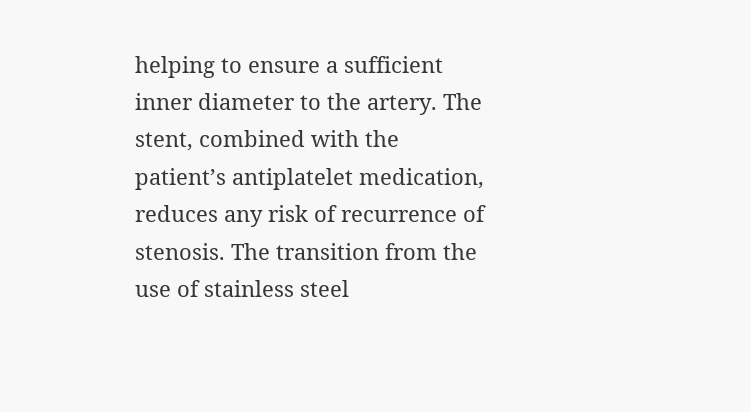helping to ensure a sufficient inner diameter to the artery. The stent, combined with the patient’s antiplatelet medication, reduces any risk of recurrence of stenosis. The transition from the use of stainless steel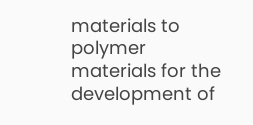materials to polymer materials for the development of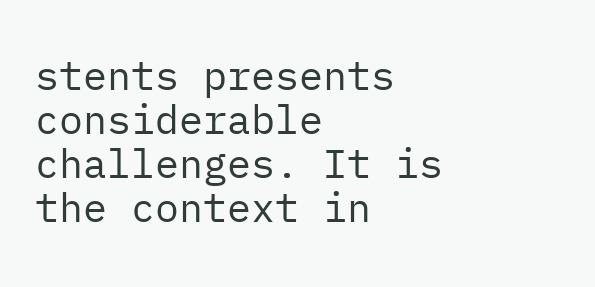stents presents considerable challenges. It is the context in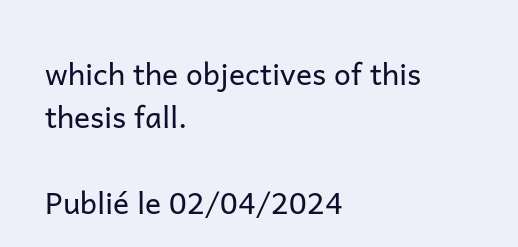which the objectives of this thesis fall.

Publié le 02/04/2024